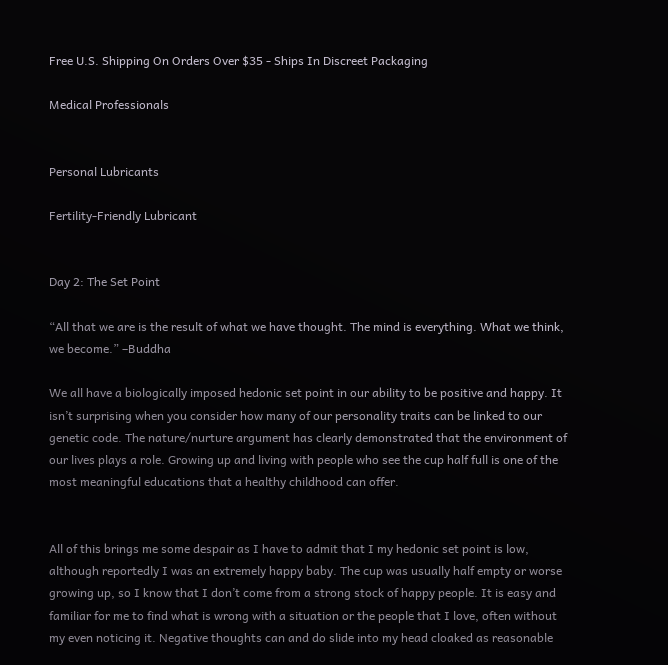Free U.S. Shipping On Orders Over $35 - Ships In Discreet Packaging

Medical Professionals


Personal Lubricants

Fertility-Friendly Lubricant


Day 2: The Set Point

“All that we are is the result of what we have thought. The mind is everything. What we think, we become.” –Buddha

We all have a biologically imposed hedonic set point in our ability to be positive and happy. It isn’t surprising when you consider how many of our personality traits can be linked to our genetic code. The nature/nurture argument has clearly demonstrated that the environment of our lives plays a role. Growing up and living with people who see the cup half full is one of the most meaningful educations that a healthy childhood can offer.


All of this brings me some despair as I have to admit that I my hedonic set point is low, although reportedly I was an extremely happy baby. The cup was usually half empty or worse growing up, so I know that I don’t come from a strong stock of happy people. It is easy and familiar for me to find what is wrong with a situation or the people that I love, often without my even noticing it. Negative thoughts can and do slide into my head cloaked as reasonable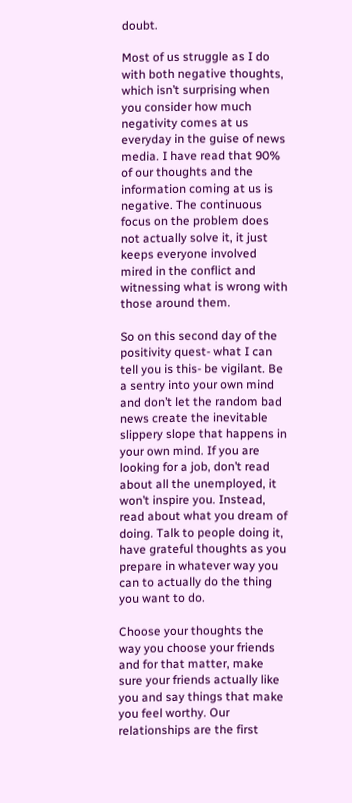doubt.

Most of us struggle as I do with both negative thoughts, which isn’t surprising when you consider how much negativity comes at us everyday in the guise of news media. I have read that 90% of our thoughts and the information coming at us is negative. The continuous focus on the problem does not actually solve it, it just keeps everyone involved mired in the conflict and witnessing what is wrong with those around them.

So on this second day of the positivity quest- what I can tell you is this- be vigilant. Be a sentry into your own mind and don’t let the random bad news create the inevitable slippery slope that happens in your own mind. If you are looking for a job, don’t read about all the unemployed, it won’t inspire you. Instead, read about what you dream of doing. Talk to people doing it, have grateful thoughts as you prepare in whatever way you can to actually do the thing you want to do.

Choose your thoughts the way you choose your friends and for that matter, make sure your friends actually like you and say things that make you feel worthy. Our relationships are the first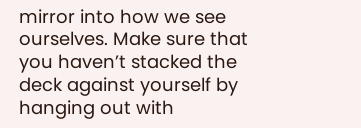mirror into how we see ourselves. Make sure that you haven’t stacked the deck against yourself by hanging out with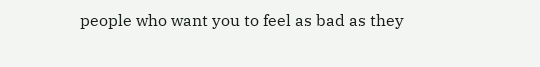people who want you to feel as bad as they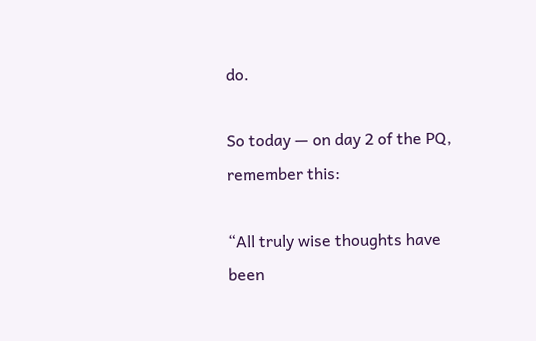do.

So today — on day 2 of the PQ, remember this:

“All truly wise thoughts have been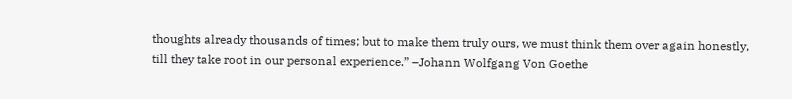thoughts already thousands of times; but to make them truly ours, we must think them over again honestly, till they take root in our personal experience.” –Johann Wolfgang Von Goethe